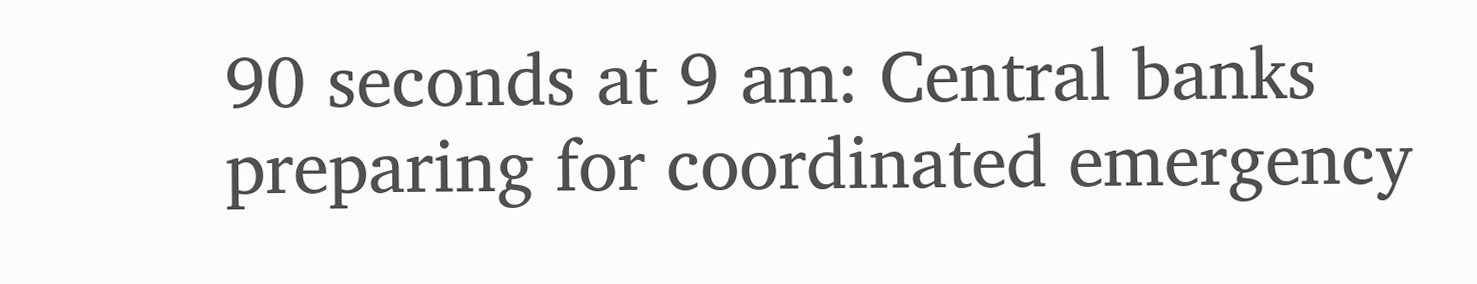90 seconds at 9 am: Central banks preparing for coordinated emergency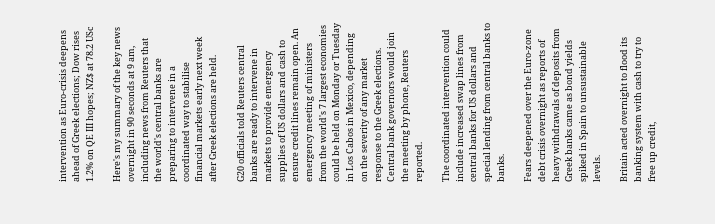intervention as Euro-crisis deepens ahead of Greek elections; Dow rises 1.2% on QE III hopes; NZ$ at 78.2 USc

Here's my summary of the key news overnight in 90 seconds at 9 am, including news from Reuters that the world's central banks are preparing to intervene in a coordinated way to stabilise financial markets early next week after Greek elections are held.

G20 officials told Reuters central banks are ready to intervene in markets to provide emergency supplies of US dollars and cash to ensure credit lines remain open. An emergency meeting of ministers from the world's 7 largest economies could be held on Monday or Tuesday in Los Cabos in Mexico, depending on the severity of any market response to the Greek elections. Central bank governors would join the meeting by phone, Reuters reported.

The coordinated intervention could include increased swap lines from central banks for US dollars and special lending from central banks to banks.

Fears deepened over the Euro-zone debt crisis overnight as reports of heavy withdrawals of deposits from Greek banks came as bond yields spiked in Spain to unsustainable levels.

Britain acted overnight to flood its banking system with cash to try to free up credit,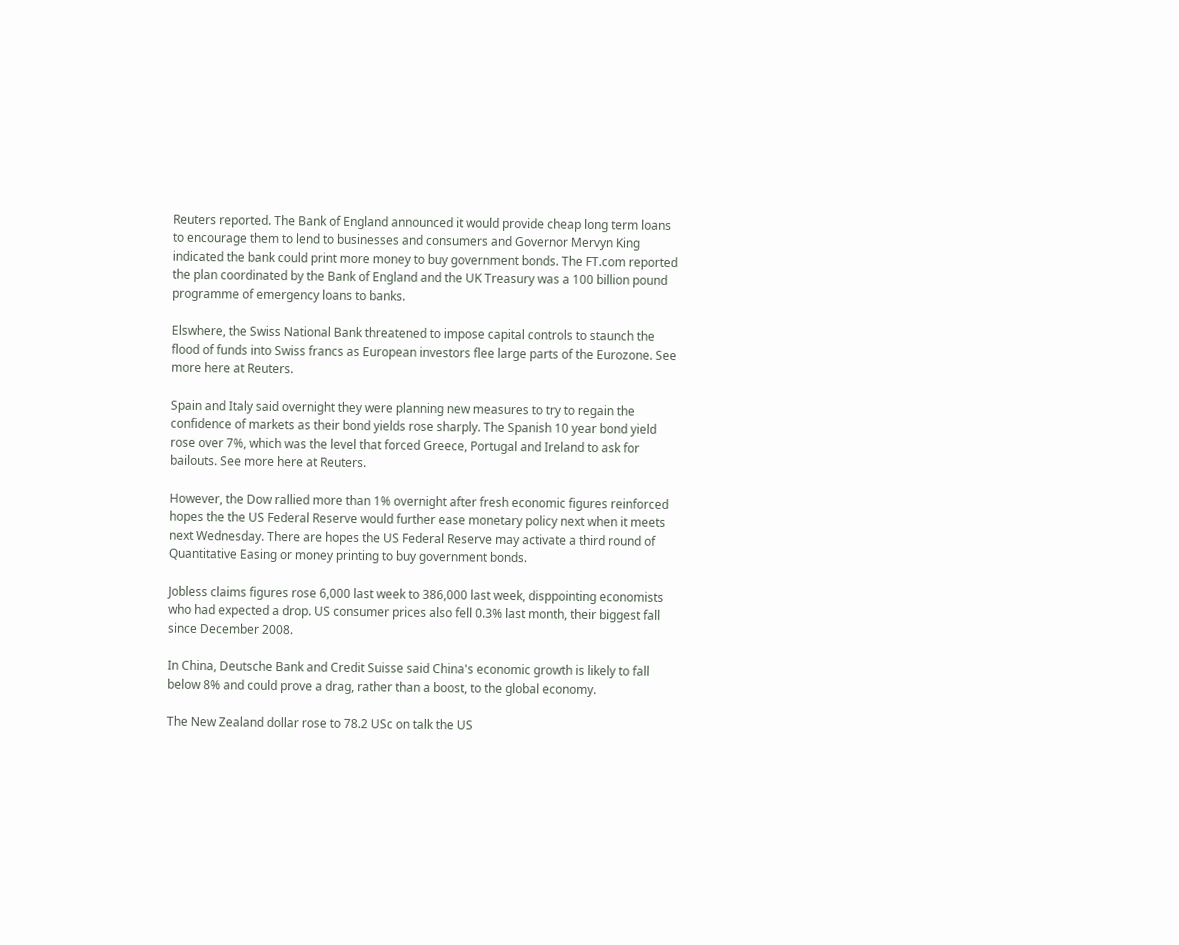Reuters reported. The Bank of England announced it would provide cheap long term loans to encourage them to lend to businesses and consumers and Governor Mervyn King indicated the bank could print more money to buy government bonds. The FT.com reported the plan coordinated by the Bank of England and the UK Treasury was a 100 billion pound programme of emergency loans to banks.

Elswhere, the Swiss National Bank threatened to impose capital controls to staunch the flood of funds into Swiss francs as European investors flee large parts of the Eurozone. See more here at Reuters.

Spain and Italy said overnight they were planning new measures to try to regain the confidence of markets as their bond yields rose sharply. The Spanish 10 year bond yield rose over 7%, which was the level that forced Greece, Portugal and Ireland to ask for bailouts. See more here at Reuters.

However, the Dow rallied more than 1% overnight after fresh economic figures reinforced hopes the the US Federal Reserve would further ease monetary policy next when it meets next Wednesday. There are hopes the US Federal Reserve may activate a third round of Quantitative Easing or money printing to buy government bonds.

Jobless claims figures rose 6,000 last week to 386,000 last week, disppointing economists who had expected a drop. US consumer prices also fell 0.3% last month, their biggest fall since December 2008.

In China, Deutsche Bank and Credit Suisse said China's economic growth is likely to fall below 8% and could prove a drag, rather than a boost, to the global economy.

The New Zealand dollar rose to 78.2 USc on talk the US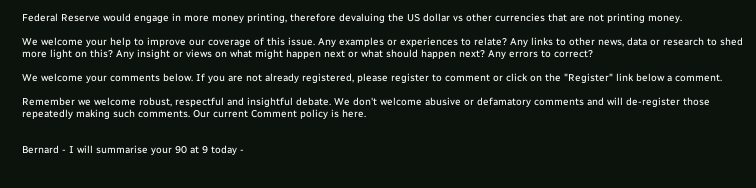Federal Reserve would engage in more money printing, therefore devaluing the US dollar vs other currencies that are not printing money.

We welcome your help to improve our coverage of this issue. Any examples or experiences to relate? Any links to other news, data or research to shed more light on this? Any insight or views on what might happen next or what should happen next? Any errors to correct?

We welcome your comments below. If you are not already registered, please register to comment or click on the "Register" link below a comment.

Remember we welcome robust, respectful and insightful debate. We don't welcome abusive or defamatory comments and will de-register those repeatedly making such comments. Our current Comment policy is here.


Bernard - I will summarise your 90 at 9 today -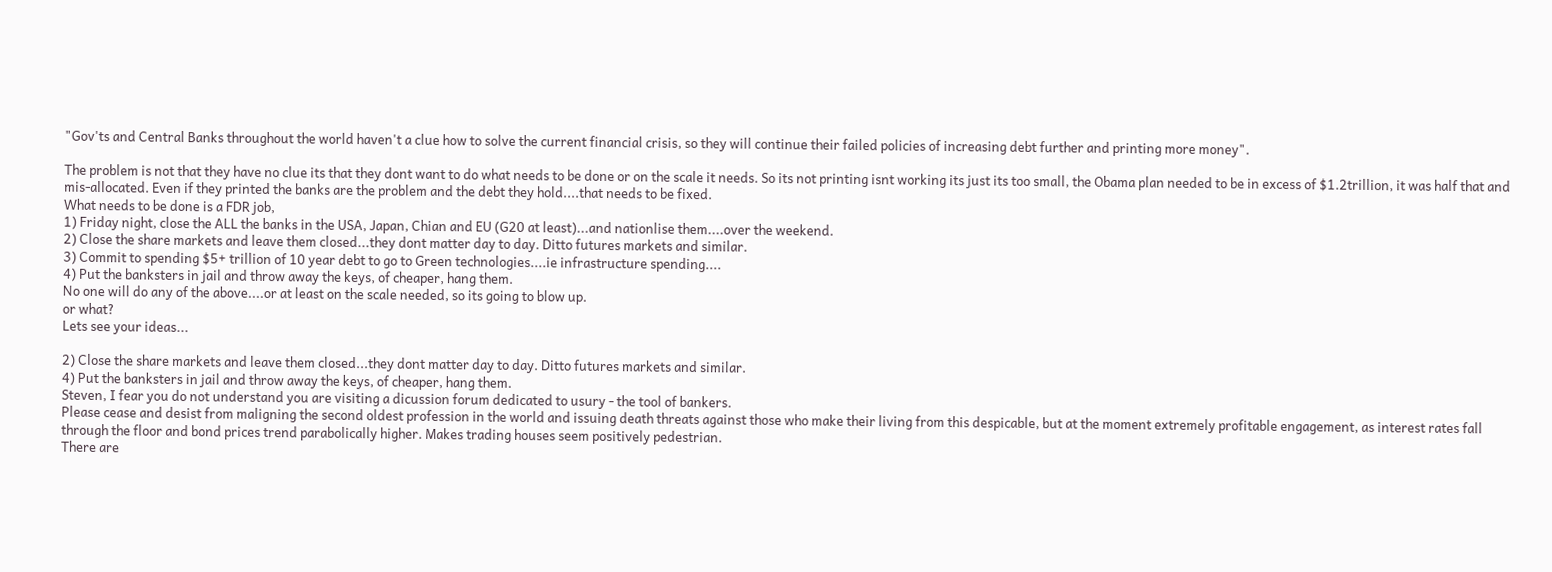"Gov'ts and Central Banks throughout the world haven't a clue how to solve the current financial crisis, so they will continue their failed policies of increasing debt further and printing more money".

The problem is not that they have no clue its that they dont want to do what needs to be done or on the scale it needs. So its not printing isnt working its just its too small, the Obama plan needed to be in excess of $1.2trillion, it was half that and mis-allocated. Even if they printed the banks are the problem and the debt they hold....that needs to be fixed.
What needs to be done is a FDR job,
1) Friday night, close the ALL the banks in the USA, Japan, Chian and EU (G20 at least)...and nationlise them....over the weekend.
2) Close the share markets and leave them closed...they dont matter day to day. Ditto futures markets and similar.
3) Commit to spending $5+ trillion of 10 year debt to go to Green technologies....ie infrastructure spending....
4) Put the banksters in jail and throw away the keys, of cheaper, hang them.
No one will do any of the above....or at least on the scale needed, so its going to blow up.
or what?
Lets see your ideas...

2) Close the share markets and leave them closed...they dont matter day to day. Ditto futures markets and similar.
4) Put the banksters in jail and throw away the keys, of cheaper, hang them.
Steven, I fear you do not understand you are visiting a dicussion forum dedicated to usury - the tool of bankers.
Please cease and desist from maligning the second oldest profession in the world and issuing death threats against those who make their living from this despicable, but at the moment extremely profitable engagement, as interest rates fall through the floor and bond prices trend parabolically higher. Makes trading houses seem positively pedestrian.
There are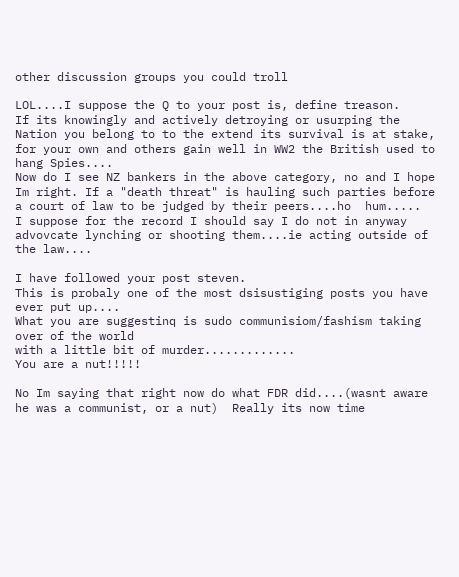other discussion groups you could troll

LOL....I suppose the Q to your post is, define treason.
If its knowingly and actively detroying or usurping the Nation you belong to to the extend its survival is at stake, for your own and others gain well in WW2 the British used to hang Spies....
Now do I see NZ bankers in the above category, no and I hope Im right. If a "death threat" is hauling such parties before a court of law to be judged by their peers....ho  hum.....
I suppose for the record I should say I do not in anyway advovcate lynching or shooting them....ie acting outside of the law....

I have followed your post steven.
This is probaly one of the most dsisustiging posts you have ever put up....
What you are suggestinq is sudo communisiom/fashism taking over of the world
with a little bit of murder.............
You are a nut!!!!!

No Im saying that right now do what FDR did....(wasnt aware he was a communist, or a nut)  Really its now time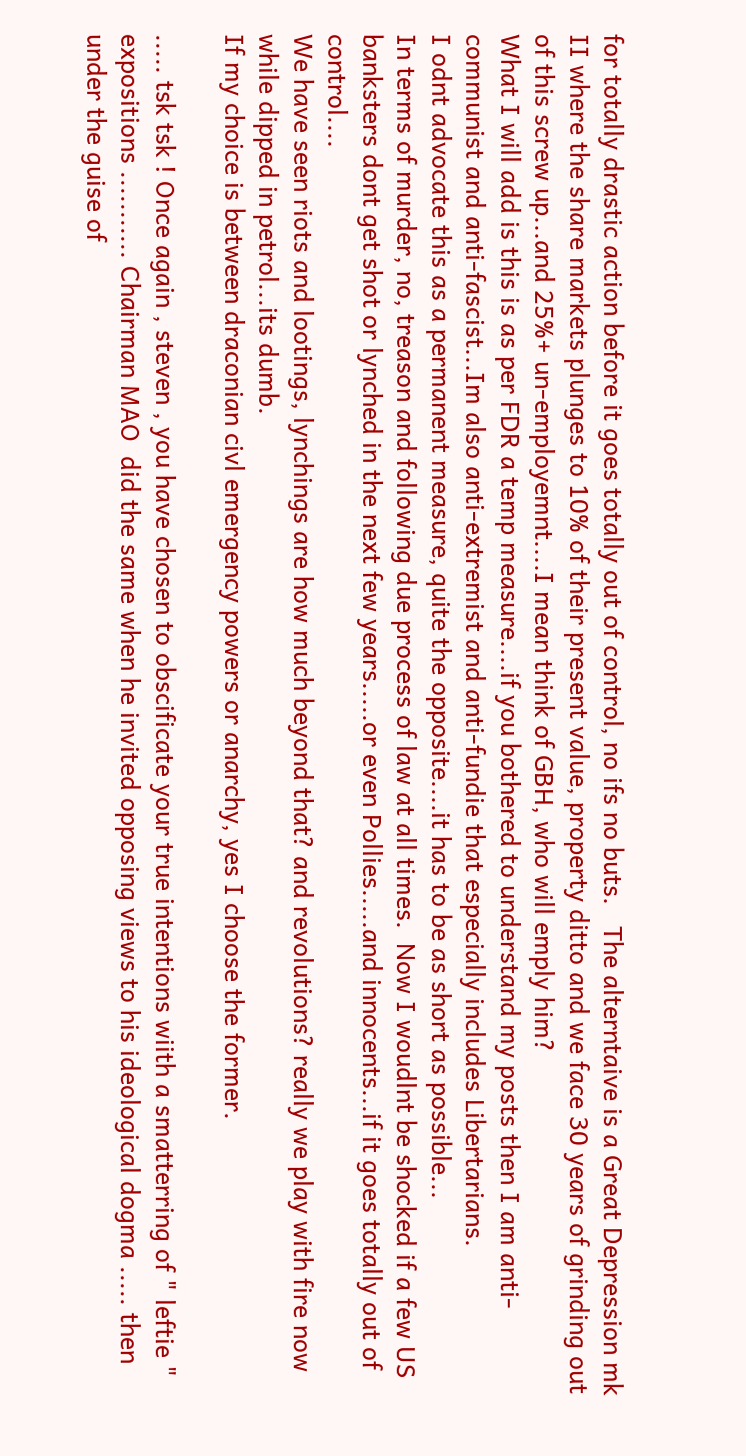for totally drastic action before it goes totally out of control, no ifs no buts.   The alterntaive is a Great Depression mk II where the share markets plunges to 10% of their present value, property ditto and we face 30 years of grinding out of this screw up...and 25%+ un-employemnt....I mean think of GBH, who will emply him?
What I will add is this is as per FDR a temp measure....if you bothered to understand my posts then I am anti-communist and anti-fascist...Im also anti-extremist and anti-fundie that especially includes Libertarians.
I odnt advocate this as a permanent measure, quite the opposite....it has to be as short as possible...
In terms of murder, no, treason and following due process of law at all times.  Now I woudlnt be shocked if a few US banksters dont get shot or lynched in the next few years.....or even Pollies.....and innocents...if it goes totally out of control....
We have seen riots and lootings, lynchings are how much beyond that? and revolutions? really we play with fire now while dipped in petrol...its dumb.
If my choice is between draconian civl emergency powers or anarchy, yes I choose the former.

..... tsk tsk ! Once again , steven , you have chosen to obscificate your true intentions wiith a smatterring of " leftie "  expositions ........... Chairman MAO  did the same when he invited opposing views to his ideological dogma ..... then under the guise of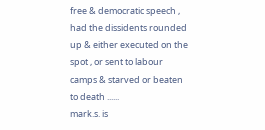free & democratic speech , had the dissidents rounded up & either executed on the spot , or sent to labour camps & starved or beaten to death ......
mark.s. is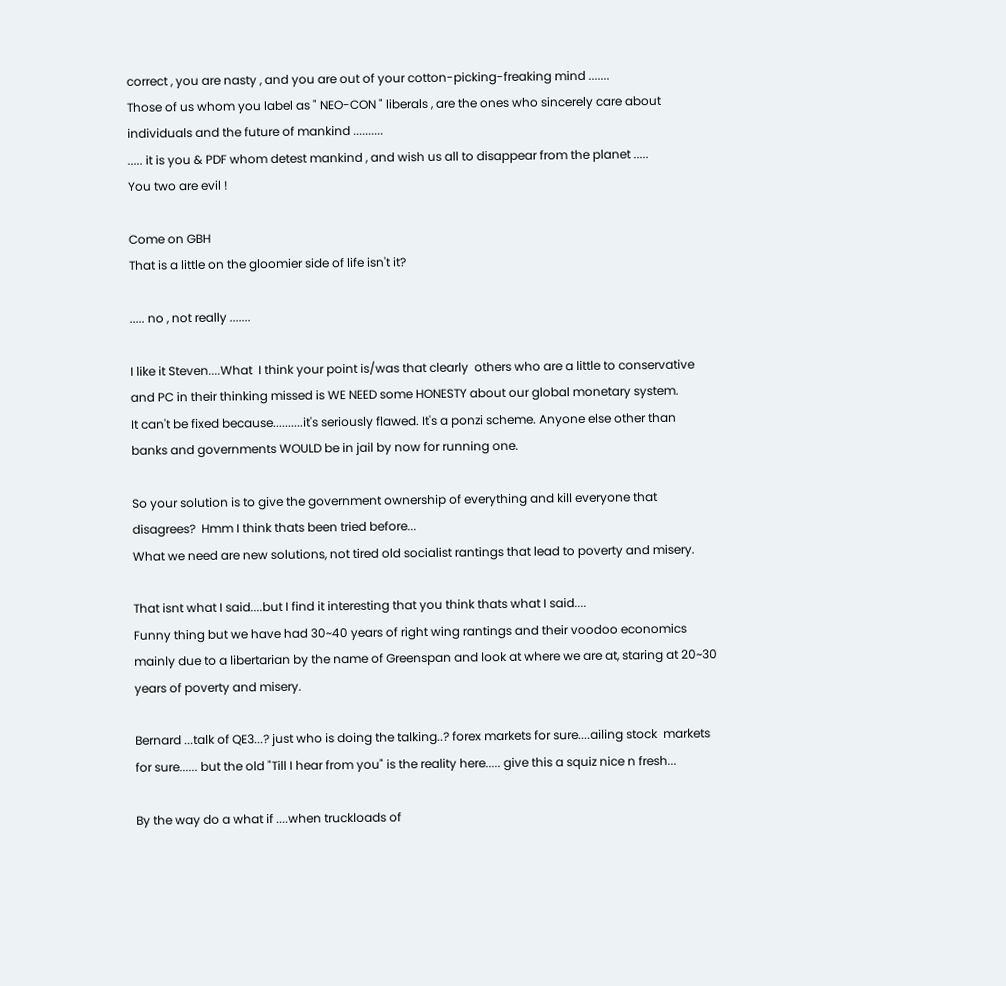correct , you are nasty , and you are out of your cotton-picking-freaking mind .......
Those of us whom you label as " NEO-CON " liberals , are the ones who sincerely care about individuals and the future of mankind ..........
..... it is you & PDF whom detest mankind , and wish us all to disappear from the planet .....
You two are evil !

Come on GBH
That is a little on the gloomier side of life isn't it?

..... no , not really .......

I like it Steven....What  I think your point is/was that clearly  others who are a little to conservative and PC in their thinking missed is WE NEED some HONESTY about our global monetary system.
It can't be fixed because..........it's seriously flawed. It's a ponzi scheme. Anyone else other than banks and governments WOULD be in jail by now for running one.

So your solution is to give the government ownership of everything and kill everyone that disagrees?  Hmm I think thats been tried before...
What we need are new solutions, not tired old socialist rantings that lead to poverty and misery.

That isnt what I said....but I find it interesting that you think thats what I said....
Funny thing but we have had 30~40 years of right wing rantings and their voodoo economics mainly due to a libertarian by the name of Greenspan and look at where we are at, staring at 20~30 years of poverty and misery.

Bernard ...talk of QE3...? just who is doing the talking..? forex markets for sure....ailing stock  markets for sure...... but the old "Till I hear from you" is the reality here..... give this a squiz nice n fresh...

By the way do a what if ....when truckloads of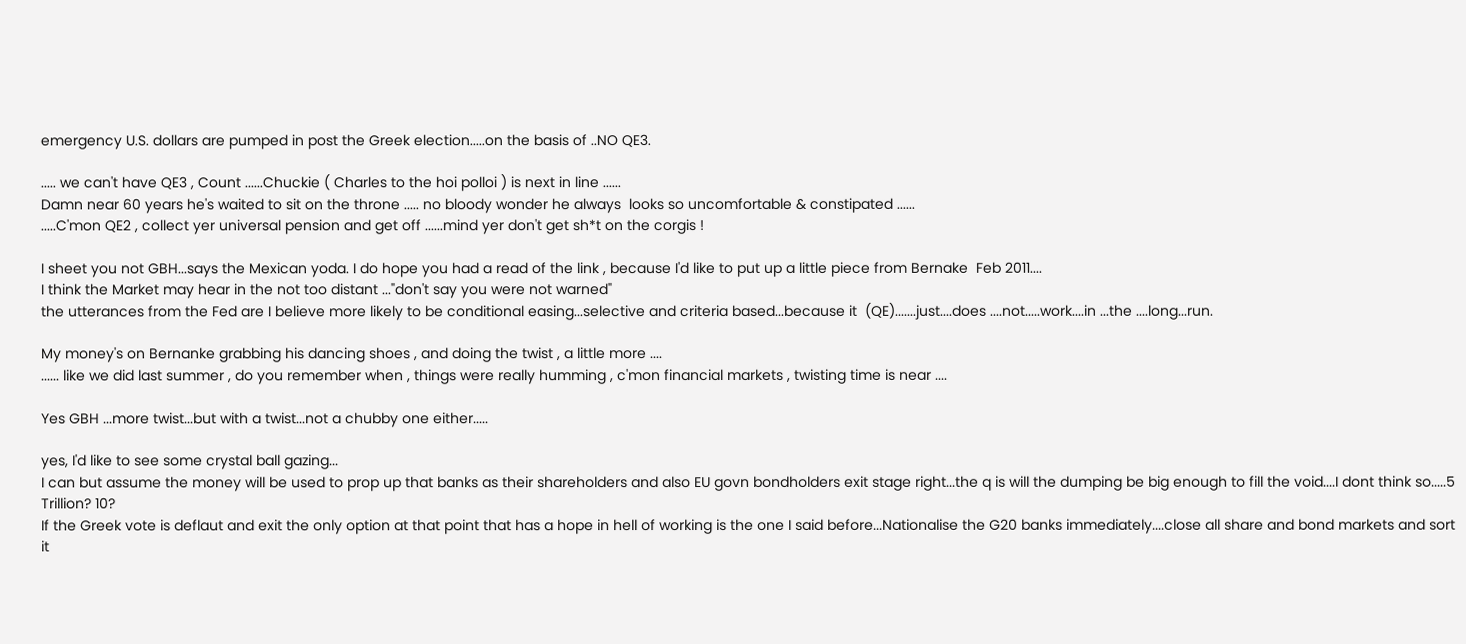emergency U.S. dollars are pumped in post the Greek election.....on the basis of ..NO QE3.

..... we can't have QE3 , Count ......Chuckie ( Charles to the hoi polloi ) is next in line ......
Damn near 60 years he's waited to sit on the throne ..... no bloody wonder he always  looks so uncomfortable & constipated ......
.....C'mon QE2 , collect yer universal pension and get off ......mind yer don't get sh*t on the corgis !

I sheet you not GBH...says the Mexican yoda. I do hope you had a read of the link , because I'd like to put up a little piece from Bernake  Feb 2011....
I think the Market may hear in the not too distant ..."don't say you were not warned"
the utterances from the Fed are I believe more likely to be conditional easing...selective and criteria based...because it  (QE).......just....does ....not.....work....in ...the ....long...run.

My money's on Bernanke grabbing his dancing shoes , and doing the twist , a little more ....
...... like we did last summer , do you remember when , things were really humming , c'mon financial markets , twisting time is near ....

Yes GBH ...more twist...but with a twist...not a chubby one either.....

yes, I'd like to see some crystal ball gazing...
I can but assume the money will be used to prop up that banks as their shareholders and also EU govn bondholders exit stage right...the q is will the dumping be big enough to fill the void....I dont think so.....5 Trillion? 10?
If the Greek vote is deflaut and exit the only option at that point that has a hope in hell of working is the one I said before...Nationalise the G20 banks immediately....close all share and bond markets and sort it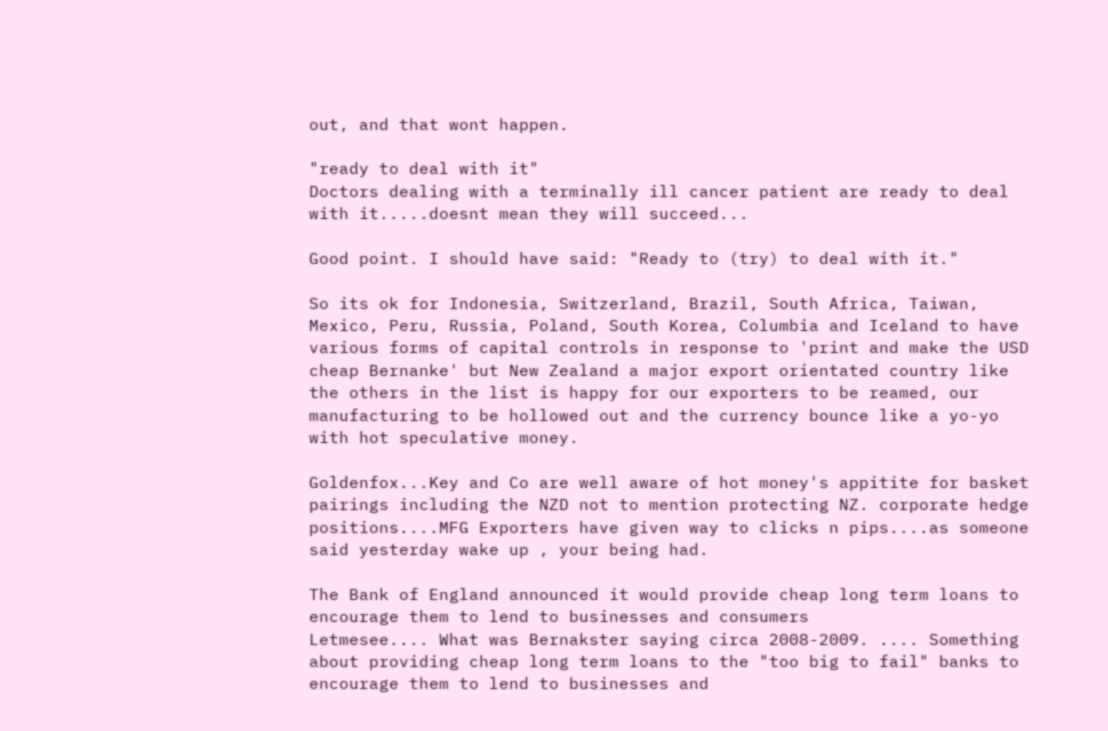out, and that wont happen.

"ready to deal with it"
Doctors dealing with a terminally ill cancer patient are ready to deal with it.....doesnt mean they will succeed...

Good point. I should have said: "Ready to (try) to deal with it."

So its ok for Indonesia, Switzerland, Brazil, South Africa, Taiwan, Mexico, Peru, Russia, Poland, South Korea, Columbia and Iceland to have various forms of capital controls in response to 'print and make the USD cheap Bernanke' but New Zealand a major export orientated country like the others in the list is happy for our exporters to be reamed, our manufacturing to be hollowed out and the currency bounce like a yo-yo with hot speculative money.

Goldenfox...Key and Co are well aware of hot money's appitite for basket pairings including the NZD not to mention protecting NZ. corporate hedge positions....MFG Exporters have given way to clicks n pips....as someone said yesterday wake up , your being had.

The Bank of England announced it would provide cheap long term loans to encourage them to lend to businesses and consumers
Letmesee.... What was Bernakster saying circa 2008-2009. .... Something about providing cheap long term loans to the "too big to fail" banks to encourage them to lend to businesses and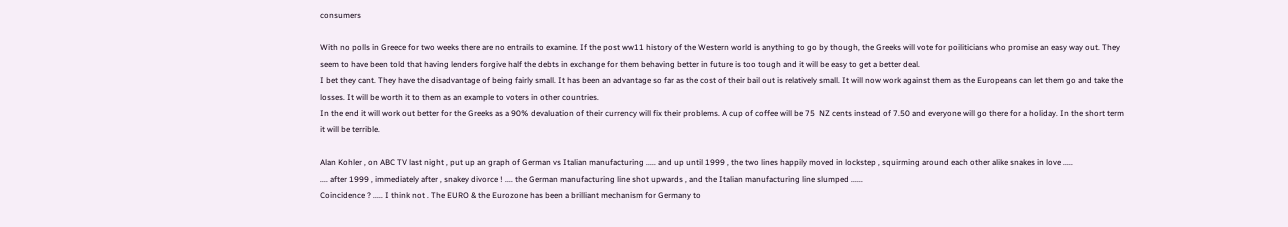consumers

With no polls in Greece for two weeks there are no entrails to examine. If the post ww11 history of the Western world is anything to go by though, the Greeks will vote for poiliticians who promise an easy way out. They seem to have been told that having lenders forgive half the debts in exchange for them behaving better in future is too tough and it will be easy to get a better deal.
I bet they cant. They have the disadvantage of being fairly small. It has been an advantage so far as the cost of their bail out is relatively small. It will now work against them as the Europeans can let them go and take the losses. It will be worth it to them as an example to voters in other countries.
In the end it will work out better for the Greeks as a 90% devaluation of their currency will fix their problems. A cup of coffee will be 75  NZ cents instead of 7.50 and everyone will go there for a holiday. In the short term it will be terrible.

Alan Kohler , on ABC TV last night , put up an graph of German vs Italian manufacturing ..... and up until 1999 , the two lines happily moved in lockstep , squirming around each other alike snakes in love .....
.... after 1999 , immediately after , snakey divorce ! .... the German manufacturing line shot upwards , and the Italian manufacturing line slumped ......
Coincidence ? ..... I think not . The EURO & the Eurozone has been a brilliant mechanism for Germany to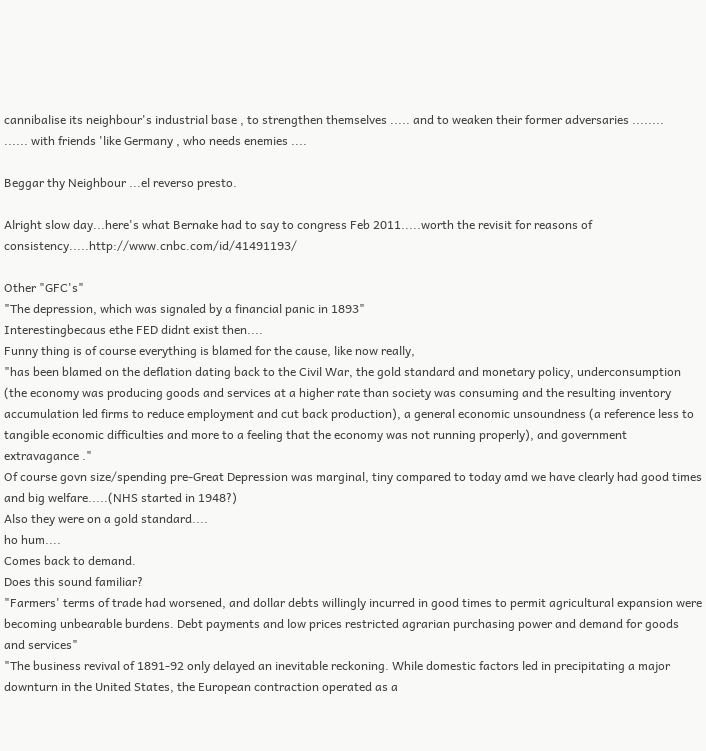cannibalise its neighbour's industrial base , to strengthen themselves ..... and to weaken their former adversaries ........
...... with friends 'like Germany , who needs enemies ....

Beggar thy Neighbour ...el reverso presto.

Alright slow day...here's what Bernake had to say to congress Feb 2011.....worth the revisit for reasons of  consistency.....http://www.cnbc.com/id/41491193/

Other "GFC's"
"The depression, which was signaled by a financial panic in 1893"
Interestingbecaus ethe FED didnt exist then....
Funny thing is of course everything is blamed for the cause, like now really,
"has been blamed on the deflation dating back to the Civil War, the gold standard and monetary policy, underconsumption (the economy was producing goods and services at a higher rate than society was consuming and the resulting inventory accumulation led firms to reduce employment and cut back production), a general economic unsoundness (a reference less to tangible economic difficulties and more to a feeling that the economy was not running properly), and government extravagance ."
Of course govn size/spending pre-Great Depression was marginal, tiny compared to today amd we have clearly had good times and big welfare.....(NHS started in 1948?)
Also they were on a gold standard....
ho hum....
Comes back to demand.
Does this sound familiar?
"Farmers' terms of trade had worsened, and dollar debts willingly incurred in good times to permit agricultural expansion were becoming unbearable burdens. Debt payments and low prices restricted agrarian purchasing power and demand for goods and services"
"The business revival of 1891-92 only delayed an inevitable reckoning. While domestic factors led in precipitating a major downturn in the United States, the European contraction operated as a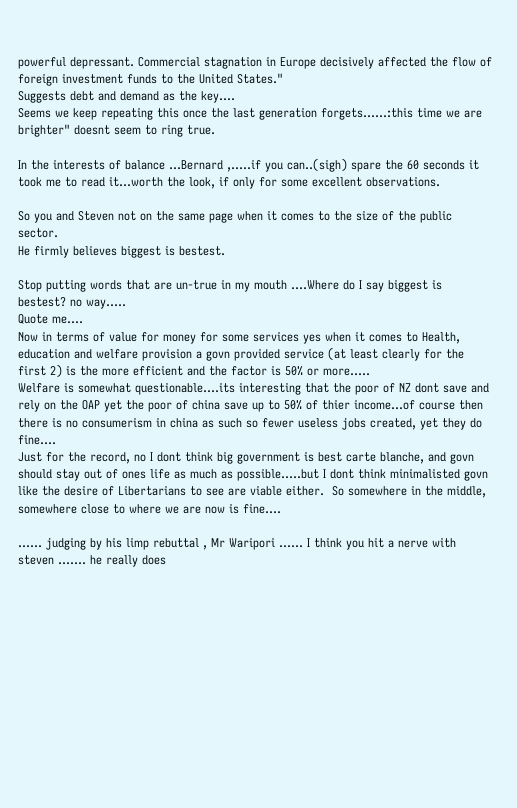powerful depressant. Commercial stagnation in Europe decisively affected the flow of foreign investment funds to the United States."
Suggests debt and demand as the key....
Seems we keep repeating this once the last generation forgets......:this time we are brighter" doesnt seem to ring true.

In the interests of balance ...Bernard ,.....if you can..(sigh) spare the 60 seconds it took me to read it...worth the look, if only for some excellent observations.

So you and Steven not on the same page when it comes to the size of the public sector.
He firmly believes biggest is bestest.

Stop putting words that are un-true in my mouth ....Where do I say biggest is bestest? no way.....
Quote me....
Now in terms of value for money for some services yes when it comes to Health, education and welfare provision a govn provided service (at least clearly for the first 2) is the more efficient and the factor is 50% or more.....
Welfare is somewhat questionable....its interesting that the poor of NZ dont save and rely on the OAP yet the poor of china save up to 50% of thier income...of course then there is no consumerism in china as such so fewer useless jobs created, yet they do fine....
Just for the record, no I dont think big government is best carte blanche, and govn should stay out of ones life as much as possible.....but I dont think minimalisted govn like the desire of Libertarians to see are viable either.  So somewhere in the middle, somewhere close to where we are now is fine....

...... judging by his limp rebuttal , Mr Waripori ...... I think you hit a nerve with steven ....... he really does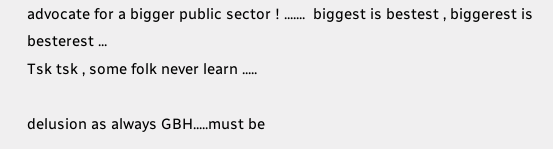advocate for a bigger public sector ! .......  biggest is bestest , biggerest is besterest ...
Tsk tsk , some folk never learn .....

delusion as always GBH.....must be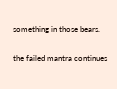something in those bears.

the failed mantra continues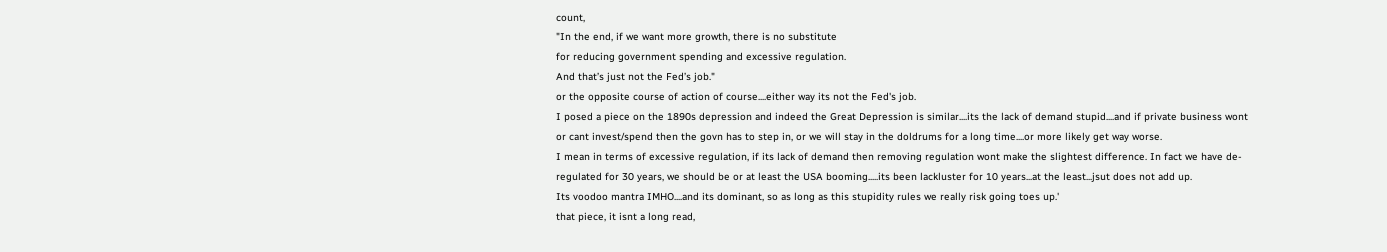count,
"In the end, if we want more growth, there is no substitute
for reducing government spending and excessive regulation.
And that’s just not the Fed’s job."
or the opposite course of action of course....either way its not the Fed's job.
I posed a piece on the 1890s depression and indeed the Great Depression is similar....its the lack of demand stupid....and if private business wont or cant invest/spend then the govn has to step in, or we will stay in the doldrums for a long time....or more likely get way worse.
I mean in terms of excessive regulation, if its lack of demand then removing regulation wont make the slightest difference. In fact we have de-regulated for 30 years, we should be or at least the USA booming.....its been lackluster for 10 years...at the least...jsut does not add up.
Its voodoo mantra IMHO....and its dominant, so as long as this stupidity rules we really risk going toes up.'
that piece, it isnt a long read,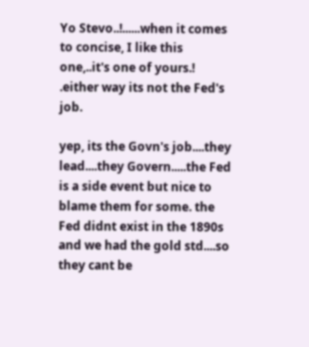Yo Stevo..!......when it comes to concise, I like this one,..it's one of yours.!
.either way its not the Fed's job.

yep, its the Govn's job....they lead....they Govern.....the Fed is a side event but nice to blame them for some. the Fed didnt exist in the 1890s and we had the gold std....so they cant be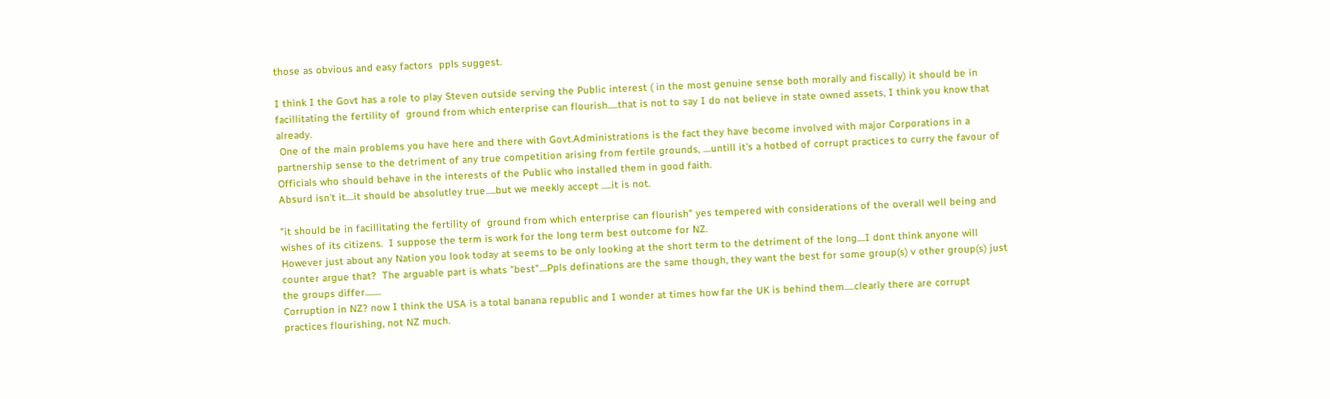those as obvious and easy factors  ppls suggest.

I think I the Govt has a role to play Steven outside serving the Public interest ( in the most genuine sense both morally and fiscally) it should be in facillitating the fertility of  ground from which enterprise can flourish.....that is not to say I do not believe in state owned assets, I think you know that already.
 One of the main problems you have here and there with Govt.Administrations is the fact they have become involved with major Corporations in a partnership sense to the detriment of any true competition arising from fertile grounds, ....untill it's a hotbed of corrupt practices to curry the favour of Officials who should behave in the interests of the Public who installed them in good faith.
Absurd isn't it....it should be absolutley true.....but we meekly accept .....it is not.

"it should be in facillitating the fertility of  ground from which enterprise can flourish" yes tempered with considerations of the overall well being and wishes of its citizens.  I suppose the term is work for the long term best outcome for NZ.
However just about any Nation you look today at seems to be only looking at the short term to the detriment of the long....I dont think anyone will counter argue that?  The arguable part is whats "best"....Ppls definations are the same though, they want the best for some group(s) v other group(s) just the groups differ........
Corruption in NZ? now I think the USA is a total banana republic and I wonder at times how far the UK is behind them.....clearly there are corrupt practices flourishing, not NZ much.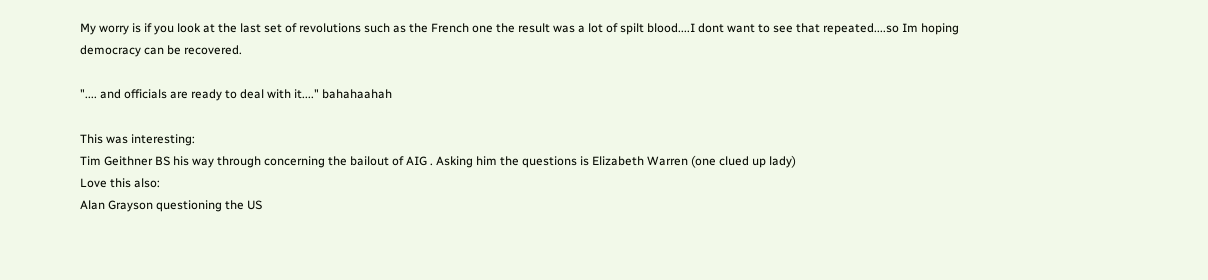My worry is if you look at the last set of revolutions such as the French one the result was a lot of spilt blood....I dont want to see that repeated....so Im hoping democracy can be recovered.

".... and officials are ready to deal with it...." bahahaahah

This was interesting:
Tim Geithner BS his way through concerning the bailout of AIG . Asking him the questions is Elizabeth Warren (one clued up lady)
Love this also:
Alan Grayson questioning the US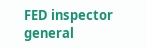FED inspector general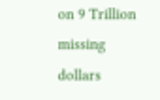on 9 Trillion missing dollars